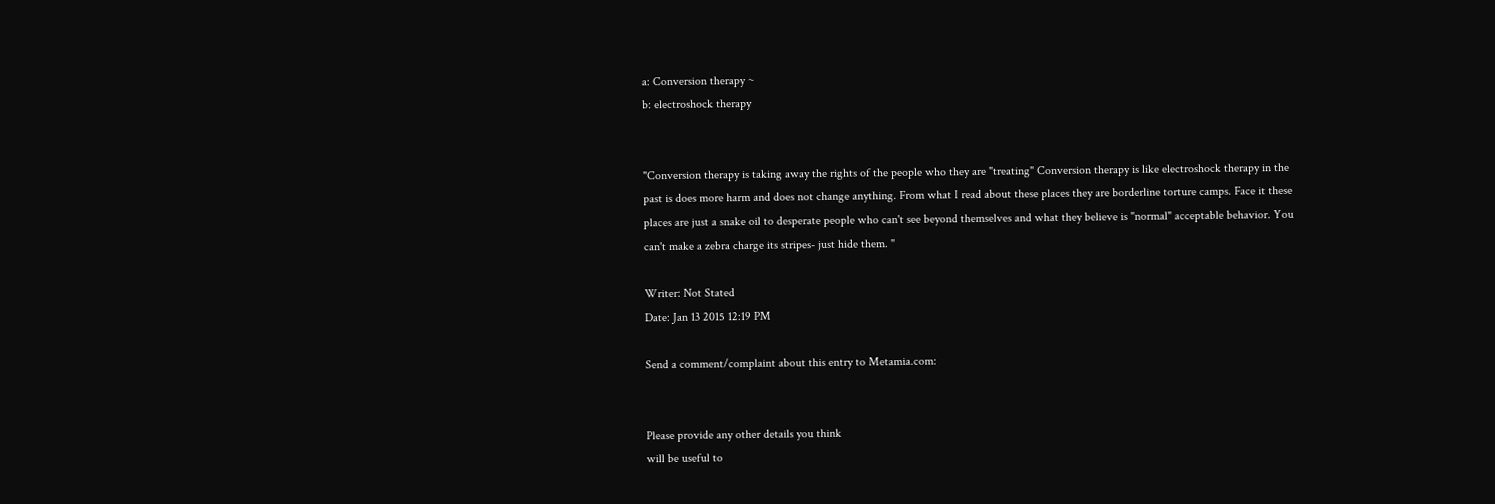a: Conversion therapy ~
b: electroshock therapy


"Conversion therapy is taking away the rights of the people who they are "treating" Conversion therapy is like electroshock therapy in the past is does more harm and does not change anything. From what I read about these places they are borderline torture camps. Face it these places are just a snake oil to desperate people who can't see beyond themselves and what they believe is "normal" acceptable behavior. You can't make a zebra charge its stripes- just hide them. "

Writer: Not Stated
Date: Jan 13 2015 12:19 PM

Send a comment/complaint about this entry to Metamia.com:


Please provide any other details you think
will be useful to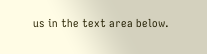us in the text area below.